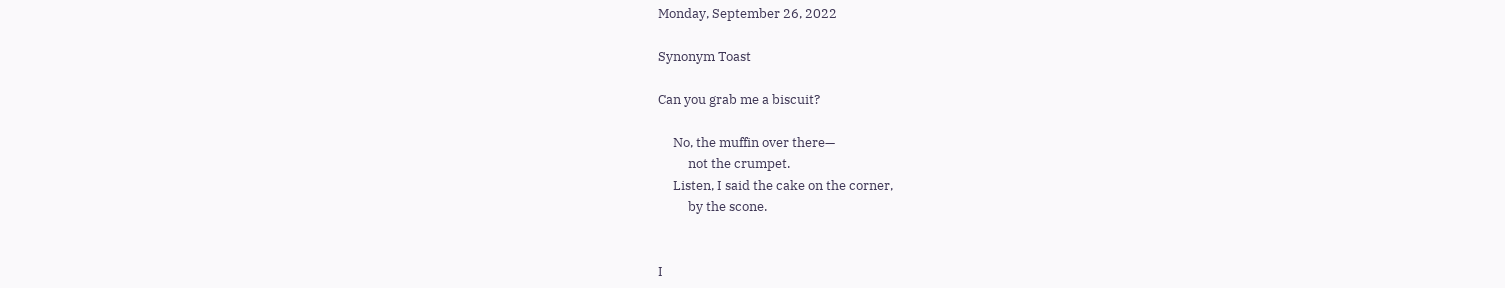Monday, September 26, 2022

Synonym Toast

Can you grab me a biscuit?

     No, the muffin over there—
          not the crumpet.
     Listen, I said the cake on the corner,
          by the scone.


I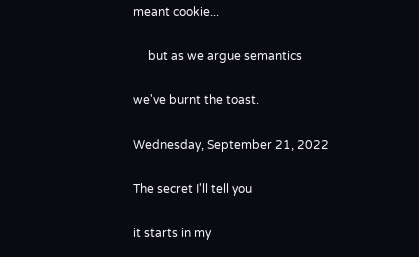meant cookie...

     but as we argue semantics

we've burnt the toast.

Wednesday, September 21, 2022

The secret I'll tell you

it starts in my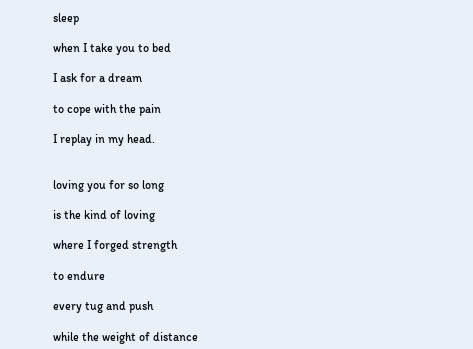sleep

when I take you to bed

I ask for a dream

to cope with the pain

I replay in my head.


loving you for so long

is the kind of loving

where I forged strength

to endure

every tug and push

while the weight of distance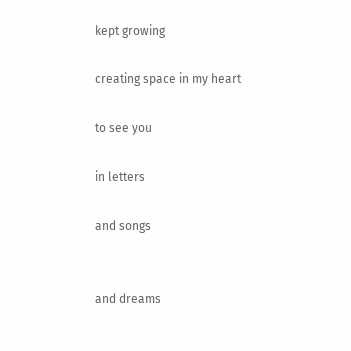kept growing

creating space in my heart

to see you

in letters

and songs


and dreams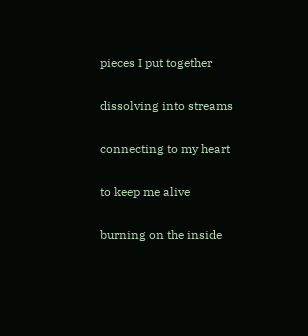pieces I put together

dissolving into streams

connecting to my heart

to keep me alive

burning on the inside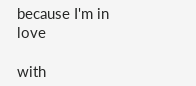because I'm in love

with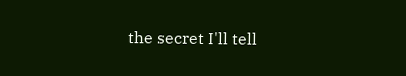the secret I'll tell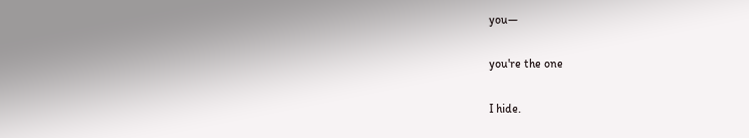you—

you're the one

I hide.